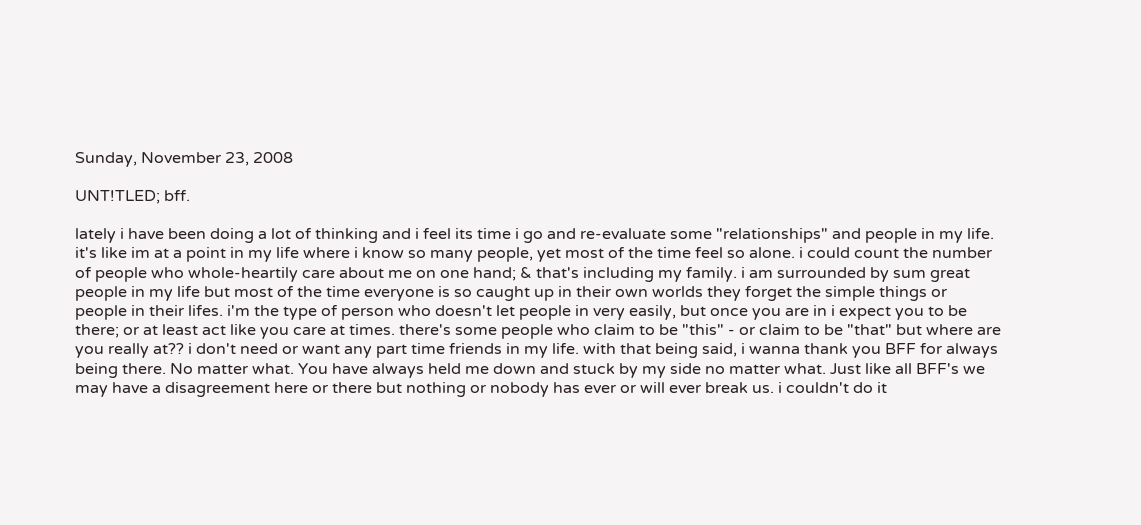Sunday, November 23, 2008

UNT!TLED; bff.

lately i have been doing a lot of thinking and i feel its time i go and re-evaluate some "relationships" and people in my life. it's like im at a point in my life where i know so many people, yet most of the time feel so alone. i could count the number of people who whole-heartily care about me on one hand; & that's including my family. i am surrounded by sum great people in my life but most of the time everyone is so caught up in their own worlds they forget the simple things or people in their lifes. i'm the type of person who doesn't let people in very easily, but once you are in i expect you to be there; or at least act like you care at times. there's some people who claim to be "this" - or claim to be "that" but where are you really at?? i don't need or want any part time friends in my life. with that being said, i wanna thank you BFF for always being there. No matter what. You have always held me down and stuck by my side no matter what. Just like all BFF's we may have a disagreement here or there but nothing or nobody has ever or will ever break us. i couldn't do it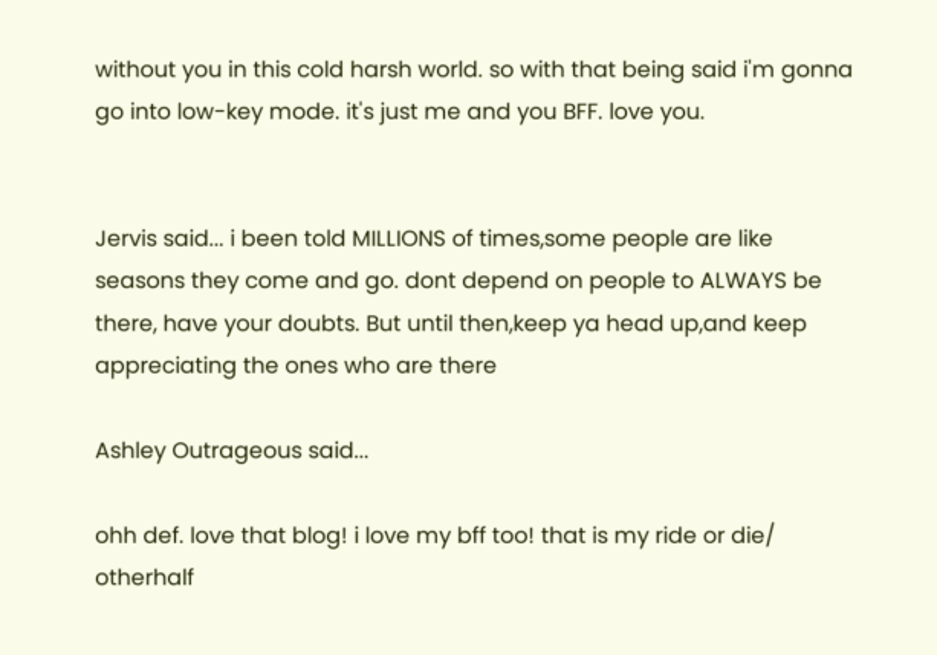without you in this cold harsh world. so with that being said i'm gonna go into low-key mode. it's just me and you BFF. love you.


Jervis said... i been told MILLIONS of times,some people are like seasons they come and go. dont depend on people to ALWAYS be there, have your doubts. But until then,keep ya head up,and keep appreciating the ones who are there

Ashley Outrageous said...

ohh def. love that blog! i love my bff too! that is my ride or die/ otherhalf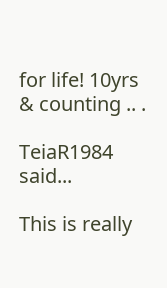for life! 10yrs & counting .. .

TeiaR1984 said...

This is really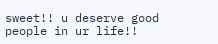sweet!! u deserve good people in ur life!!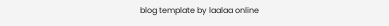blog template by laalaa online